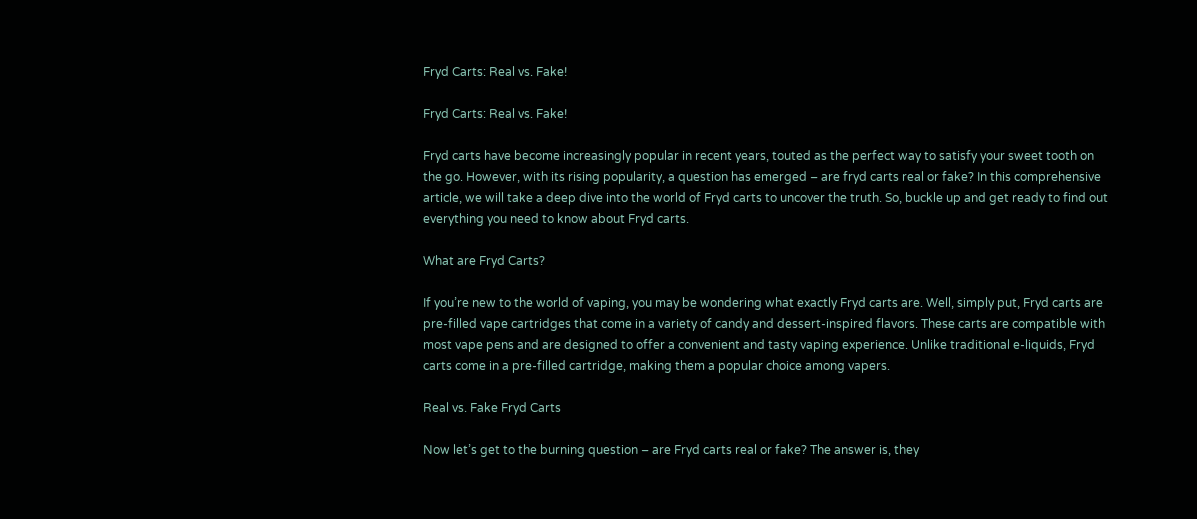Fryd Carts: Real vs. Fake!

Fryd Carts: Real vs. Fake!

Fryd carts have become increasingly popular in recent years, touted as the perfect way to satisfy your sweet tooth on the go. However, with its rising popularity, a question has emerged – are fryd carts real or fake? In this comprehensive article, we will take a deep dive into the world of Fryd carts to uncover the truth. So, buckle up and get ready to find out everything you need to know about Fryd carts.

What are Fryd Carts?

If you’re new to the world of vaping, you may be wondering what exactly Fryd carts are. Well, simply put, Fryd carts are pre-filled vape cartridges that come in a variety of candy and dessert-inspired flavors. These carts are compatible with most vape pens and are designed to offer a convenient and tasty vaping experience. Unlike traditional e-liquids, Fryd carts come in a pre-filled cartridge, making them a popular choice among vapers.

Real vs. Fake Fryd Carts

Now let’s get to the burning question – are Fryd carts real or fake? The answer is, they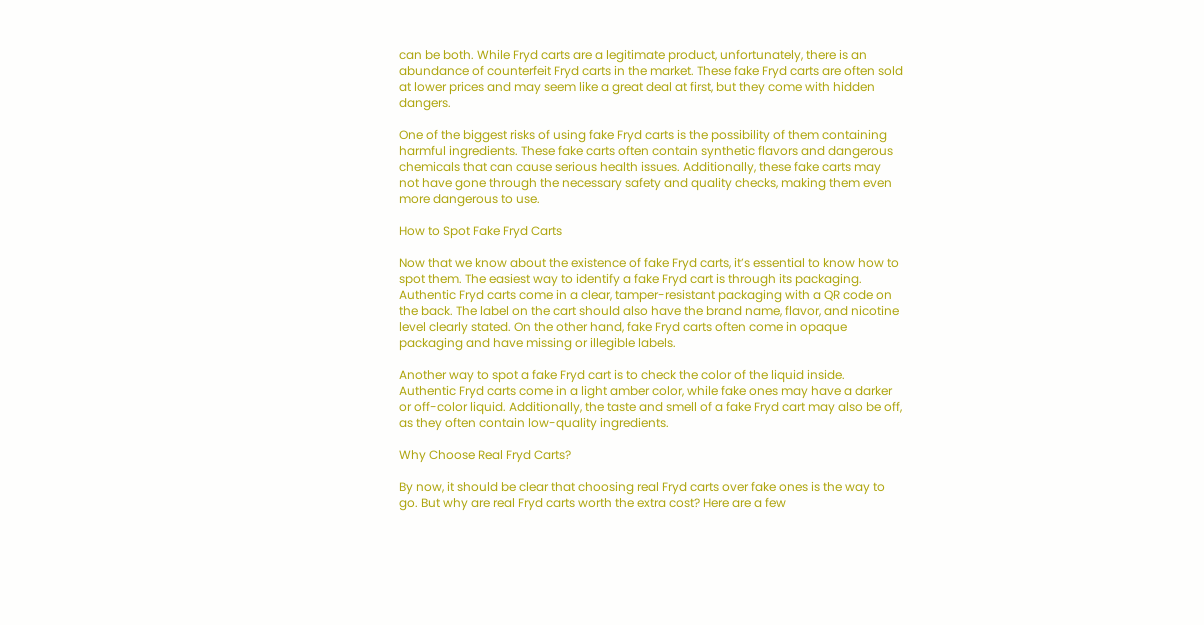can be both. While Fryd carts are a legitimate product, unfortunately, there is an abundance of counterfeit Fryd carts in the market. These fake Fryd carts are often sold at lower prices and may seem like a great deal at first, but they come with hidden dangers.

One of the biggest risks of using fake Fryd carts is the possibility of them containing harmful ingredients. These fake carts often contain synthetic flavors and dangerous chemicals that can cause serious health issues. Additionally, these fake carts may not have gone through the necessary safety and quality checks, making them even more dangerous to use.

How to Spot Fake Fryd Carts

Now that we know about the existence of fake Fryd carts, it’s essential to know how to spot them. The easiest way to identify a fake Fryd cart is through its packaging. Authentic Fryd carts come in a clear, tamper-resistant packaging with a QR code on the back. The label on the cart should also have the brand name, flavor, and nicotine level clearly stated. On the other hand, fake Fryd carts often come in opaque packaging and have missing or illegible labels.

Another way to spot a fake Fryd cart is to check the color of the liquid inside. Authentic Fryd carts come in a light amber color, while fake ones may have a darker or off-color liquid. Additionally, the taste and smell of a fake Fryd cart may also be off, as they often contain low-quality ingredients.

Why Choose Real Fryd Carts?

By now, it should be clear that choosing real Fryd carts over fake ones is the way to go. But why are real Fryd carts worth the extra cost? Here are a few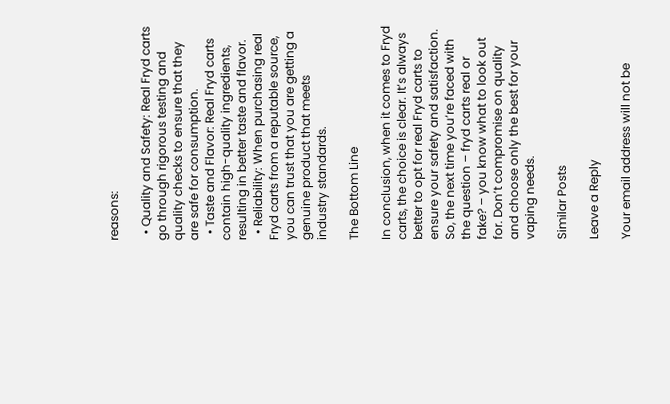reasons:

  • Quality and Safety: Real Fryd carts go through rigorous testing and quality checks to ensure that they are safe for consumption.
  • Taste and Flavor: Real Fryd carts contain high-quality ingredients, resulting in better taste and flavor.
  • Reliability: When purchasing real Fryd carts from a reputable source, you can trust that you are getting a genuine product that meets industry standards.

The Bottom Line

In conclusion, when it comes to Fryd carts, the choice is clear. It’s always better to opt for real Fryd carts to ensure your safety and satisfaction. So, the next time you’re faced with the question – fryd carts real or fake? – you know what to look out for. Don’t compromise on quality and choose only the best for your vaping needs.

Similar Posts

Leave a Reply

Your email address will not be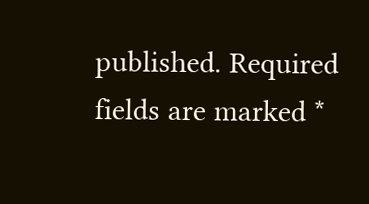published. Required fields are marked *